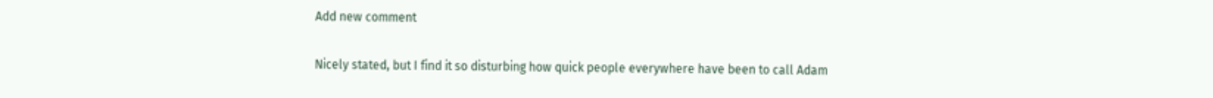Add new comment

Nicely stated, but I find it so disturbing how quick people everywhere have been to call Adam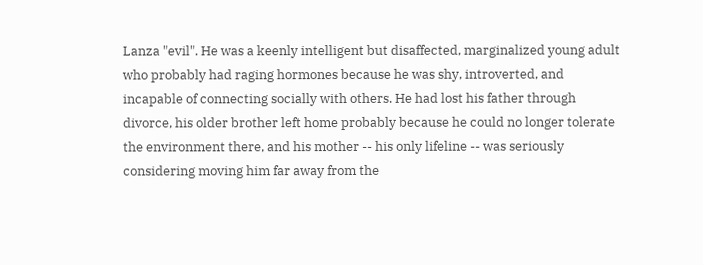Lanza "evil". He was a keenly intelligent but disaffected, marginalized young adult who probably had raging hormones because he was shy, introverted, and incapable of connecting socially with others. He had lost his father through divorce, his older brother left home probably because he could no longer tolerate the environment there, and his mother -- his only lifeline -- was seriously considering moving him far away from the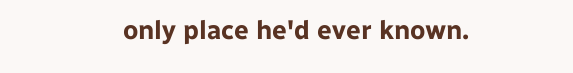only place he'd ever known.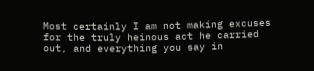Most certainly I am not making excuses for the truly heinous act he carried out, and everything you say in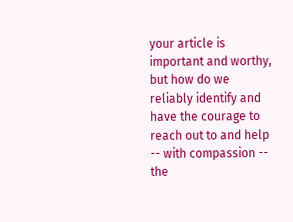your article is important and worthy, but how do we reliably identify and have the courage to reach out to and help -- with compassion -- the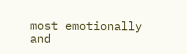most emotionally and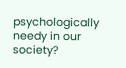psychologically needy in our society?